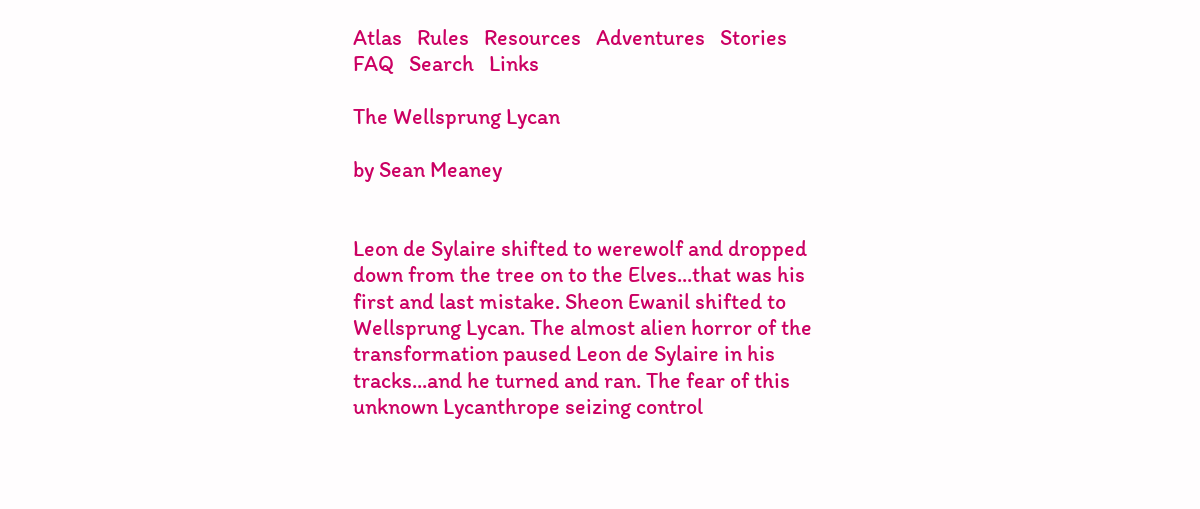Atlas   Rules   Resources   Adventures   Stories       FAQ   Search   Links

The Wellsprung Lycan

by Sean Meaney


Leon de Sylaire shifted to werewolf and dropped down from the tree on to the Elves...that was his first and last mistake. Sheon Ewanil shifted to Wellsprung Lycan. The almost alien horror of the transformation paused Leon de Sylaire in his tracks...and he turned and ran. The fear of this unknown Lycanthrope seizing control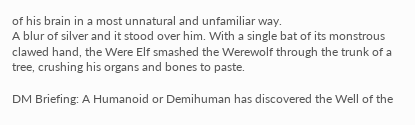of his brain in a most unnatural and unfamiliar way.
A blur of silver and it stood over him. With a single bat of its monstrous clawed hand, the Were Elf smashed the Werewolf through the trunk of a tree, crushing his organs and bones to paste.

DM Briefing: A Humanoid or Demihuman has discovered the Well of the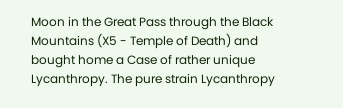Moon in the Great Pass through the Black Mountains (X5 - Temple of Death) and bought home a Case of rather unique Lycanthropy. The pure strain Lycanthropy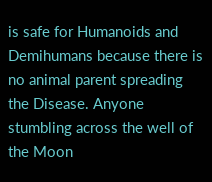is safe for Humanoids and Demihumans because there is no animal parent spreading the Disease. Anyone stumbling across the well of the Moon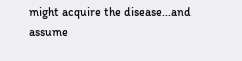might acquire the disease...and assume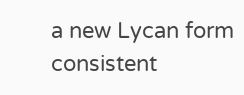a new Lycan form consistent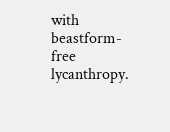with beastform-free lycanthropy.